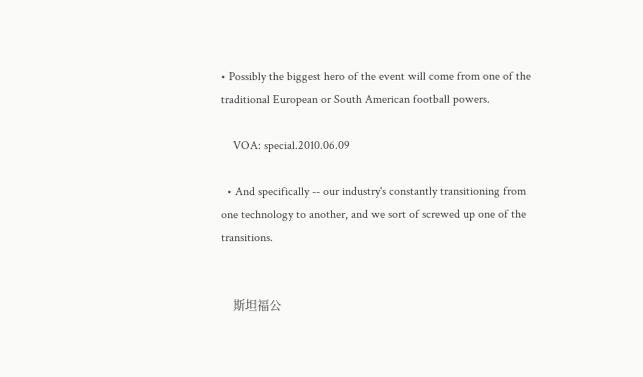• Possibly the biggest hero of the event will come from one of the traditional European or South American football powers.

    VOA: special.2010.06.09

  • And specifically -- our industry's constantly transitioning from one technology to another, and we sort of screwed up one of the transitions.


    斯坦福公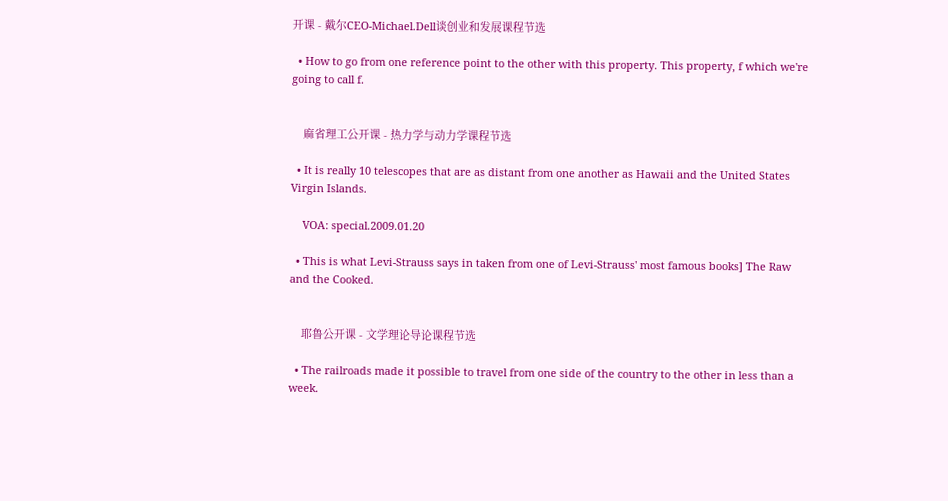开课 - 戴尔CEO-Michael.Dell谈创业和发展课程节选

  • How to go from one reference point to the other with this property. This property, f which we're going to call f.


    麻省理工公开课 - 热力学与动力学课程节选

  • It is really 10 telescopes that are as distant from one another as Hawaii and the United States Virgin Islands.

    VOA: special.2009.01.20

  • This is what Levi-Strauss says in taken from one of Levi-Strauss' most famous books] The Raw and the Cooked.


    耶鲁公开课 - 文学理论导论课程节选

  • The railroads made it possible to travel from one side of the country to the other in less than a week.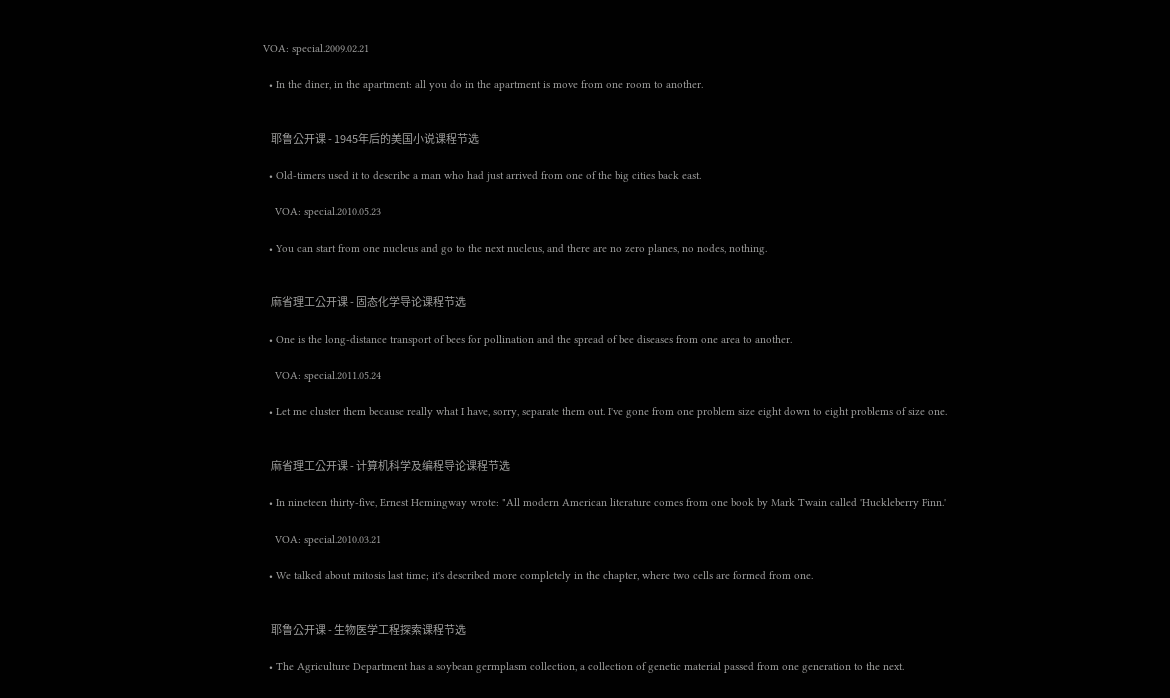VOA: special.2009.02.21

  • In the diner, in the apartment: all you do in the apartment is move from one room to another.


    耶鲁公开课 - 1945年后的美国小说课程节选

  • Old-timers used it to describe a man who had just arrived from one of the big cities back east.

    VOA: special.2010.05.23

  • You can start from one nucleus and go to the next nucleus, and there are no zero planes, no nodes, nothing.


    麻省理工公开课 - 固态化学导论课程节选

  • One is the long-distance transport of bees for pollination and the spread of bee diseases from one area to another.

    VOA: special.2011.05.24

  • Let me cluster them because really what I have, sorry, separate them out. I've gone from one problem size eight down to eight problems of size one.


    麻省理工公开课 - 计算机科学及编程导论课程节选

  • In nineteen thirty-five, Ernest Hemingway wrote: "All modern American literature comes from one book by Mark Twain called 'Huckleberry Finn.'

    VOA: special.2010.03.21

  • We talked about mitosis last time; it's described more completely in the chapter, where two cells are formed from one.


    耶鲁公开课 - 生物医学工程探索课程节选

  • The Agriculture Department has a soybean germplasm collection, a collection of genetic material passed from one generation to the next.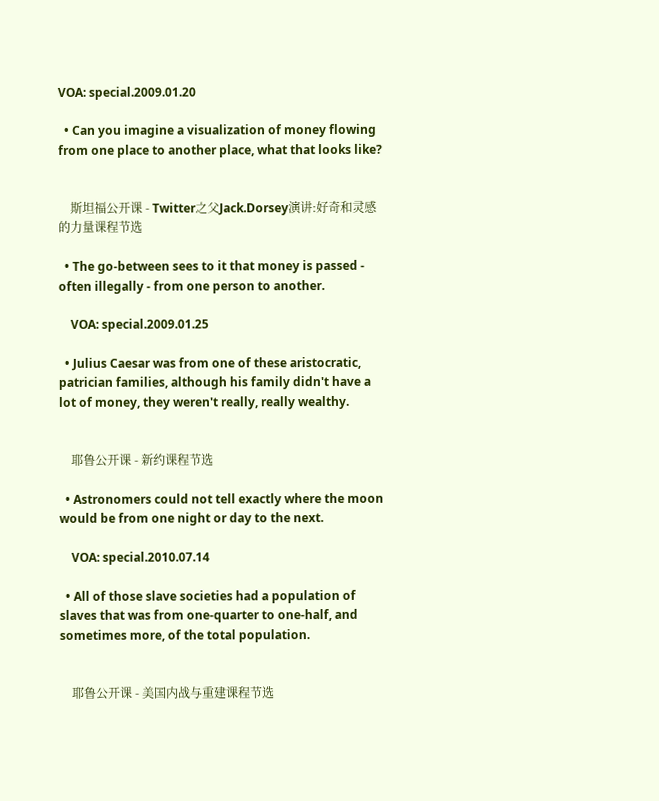VOA: special.2009.01.20

  • Can you imagine a visualization of money flowing from one place to another place, what that looks like?


    斯坦福公开课 - Twitter之父Jack.Dorsey演讲:好奇和灵感的力量课程节选

  • The go-between sees to it that money is passed - often illegally - from one person to another.

    VOA: special.2009.01.25

  • Julius Caesar was from one of these aristocratic, patrician families, although his family didn't have a lot of money, they weren't really, really wealthy.


    耶鲁公开课 - 新约课程节选

  • Astronomers could not tell exactly where the moon would be from one night or day to the next.

    VOA: special.2010.07.14

  • All of those slave societies had a population of slaves that was from one-quarter to one-half, and sometimes more, of the total population.


    耶鲁公开课 - 美国内战与重建课程节选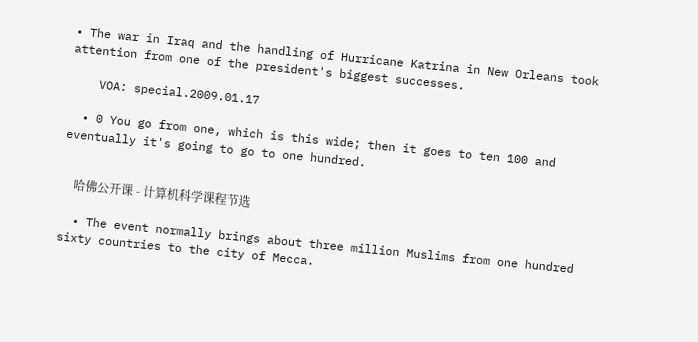• The war in Iraq and the handling of Hurricane Katrina in New Orleans took attention from one of the president's biggest successes.

    VOA: special.2009.01.17

  • 0 You go from one, which is this wide; then it goes to ten 100 and eventually it's going to go to one hundred.


    哈佛公开课 - 计算机科学课程节选

  • The event normally brings about three million Muslims from one hundred sixty countries to the city of Mecca.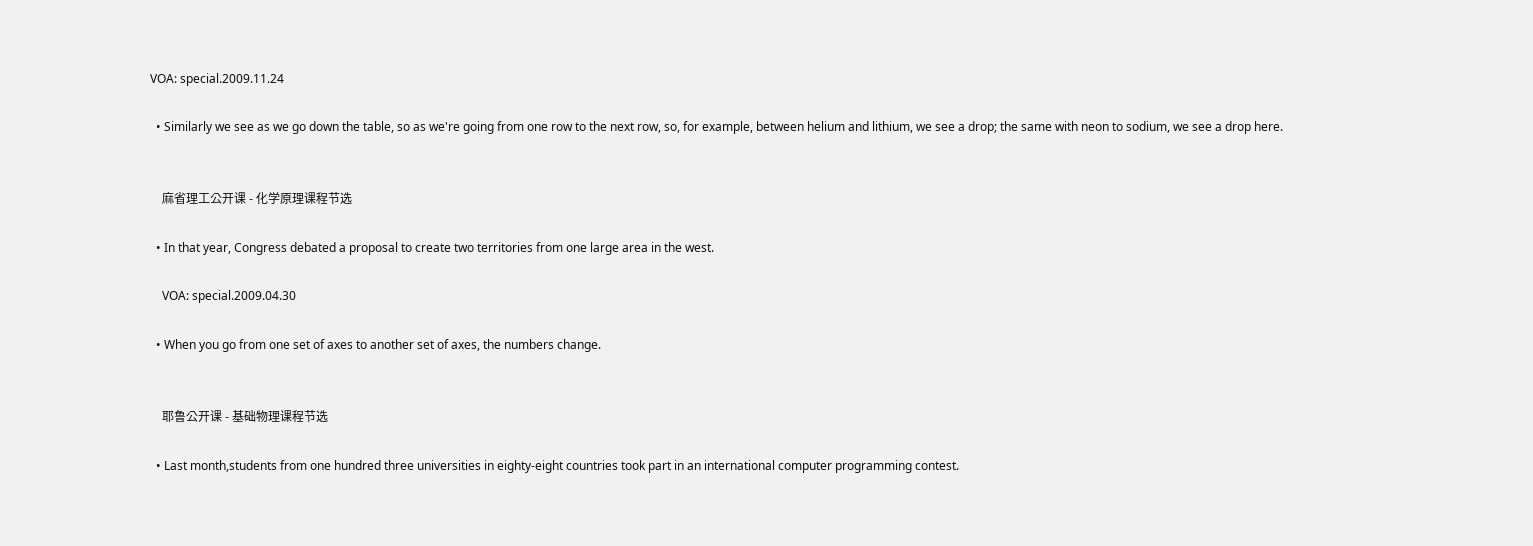VOA: special.2009.11.24

  • Similarly we see as we go down the table, so as we're going from one row to the next row, so, for example, between helium and lithium, we see a drop; the same with neon to sodium, we see a drop here.


    麻省理工公开课 - 化学原理课程节选

  • In that year, Congress debated a proposal to create two territories from one large area in the west.

    VOA: special.2009.04.30

  • When you go from one set of axes to another set of axes, the numbers change.


    耶鲁公开课 - 基础物理课程节选

  • Last month,students from one hundred three universities in eighty-eight countries took part in an international computer programming contest.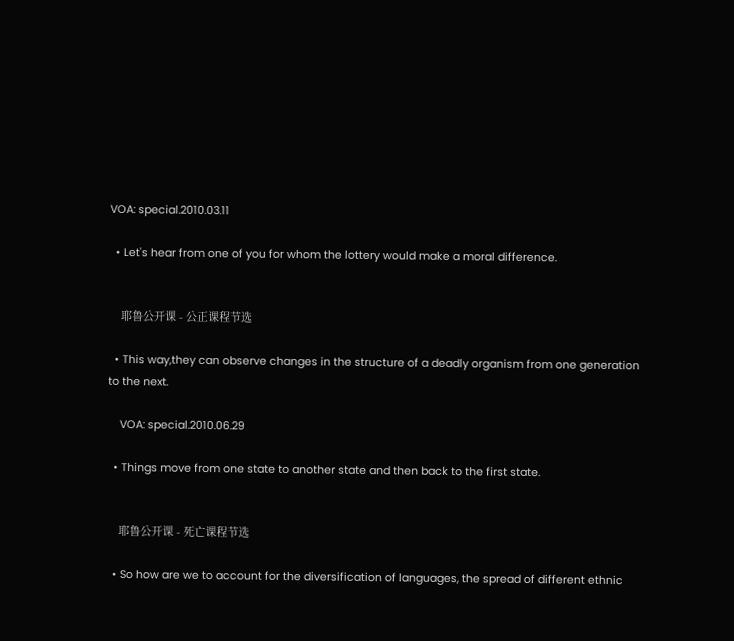VOA: special.2010.03.11

  • Let's hear from one of you for whom the lottery would make a moral difference.


    耶鲁公开课 - 公正课程节选

  • This way,they can observe changes in the structure of a deadly organism from one generation to the next.

    VOA: special.2010.06.29

  • Things move from one state to another state and then back to the first state.


    耶鲁公开课 - 死亡课程节选

  • So how are we to account for the diversification of languages, the spread of different ethnic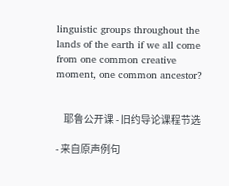linguistic groups throughout the lands of the earth if we all come from one common creative moment, one common ancestor?


    耶鲁公开课 - 旧约导论课程节选

- 来自原声例句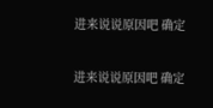进来说说原因吧 确定

进来说说原因吧 确定